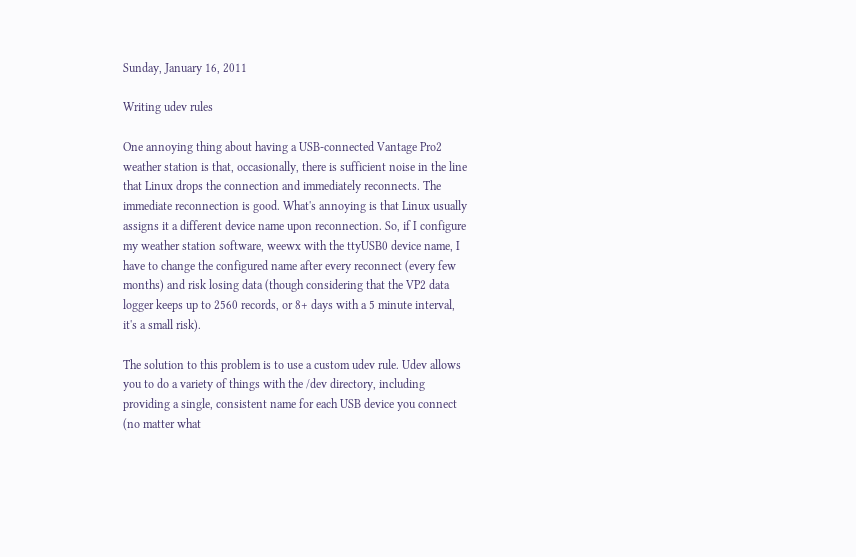Sunday, January 16, 2011

Writing udev rules

One annoying thing about having a USB-connected Vantage Pro2 weather station is that, occasionally, there is sufficient noise in the line that Linux drops the connection and immediately reconnects. The immediate reconnection is good. What's annoying is that Linux usually assigns it a different device name upon reconnection. So, if I configure my weather station software, weewx with the ttyUSB0 device name, I have to change the configured name after every reconnect (every few months) and risk losing data (though considering that the VP2 data logger keeps up to 2560 records, or 8+ days with a 5 minute interval, it's a small risk).

The solution to this problem is to use a custom udev rule. Udev allows you to do a variety of things with the /dev directory, including providing a single, consistent name for each USB device you connect (no matter what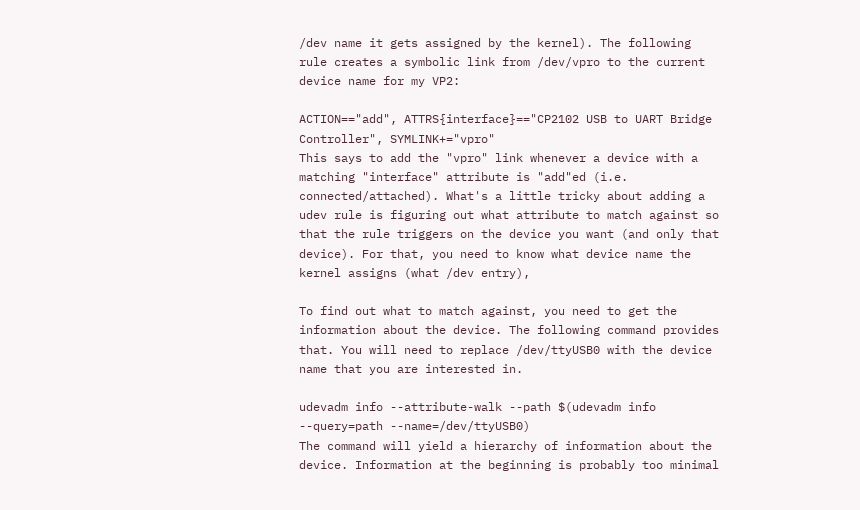/dev name it gets assigned by the kernel). The following rule creates a symbolic link from /dev/vpro to the current device name for my VP2:

ACTION=="add", ATTRS{interface}=="CP2102 USB to UART Bridge Controller", SYMLINK+="vpro"
This says to add the "vpro" link whenever a device with a matching "interface" attribute is "add"ed (i.e. connected/attached). What's a little tricky about adding a udev rule is figuring out what attribute to match against so that the rule triggers on the device you want (and only that device). For that, you need to know what device name the kernel assigns (what /dev entry),

To find out what to match against, you need to get the information about the device. The following command provides that. You will need to replace /dev/ttyUSB0 with the device name that you are interested in.

udevadm info --attribute-walk --path $(udevadm info --query=path --name=/dev/ttyUSB0)
The command will yield a hierarchy of information about the device. Information at the beginning is probably too minimal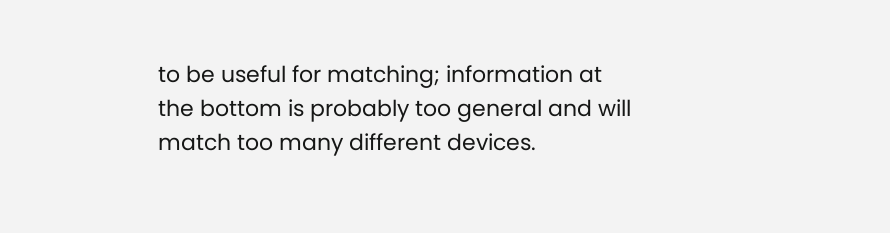to be useful for matching; information at the bottom is probably too general and will match too many different devices.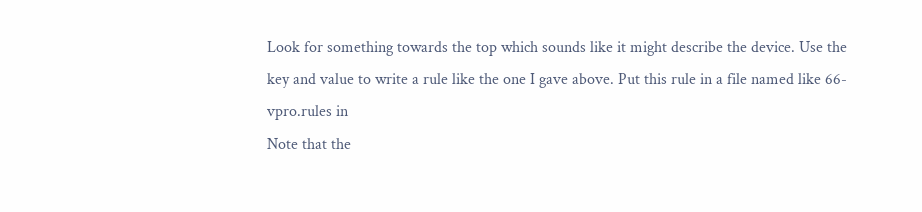Look for something towards the top which sounds like it might describe the device. Use the key and value to write a rule like the one I gave above. Put this rule in a file named like 66-vpro.rules in
Note that the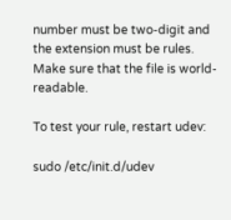number must be two-digit and the extension must be rules. Make sure that the file is world-readable.

To test your rule, restart udev:

sudo /etc/init.d/udev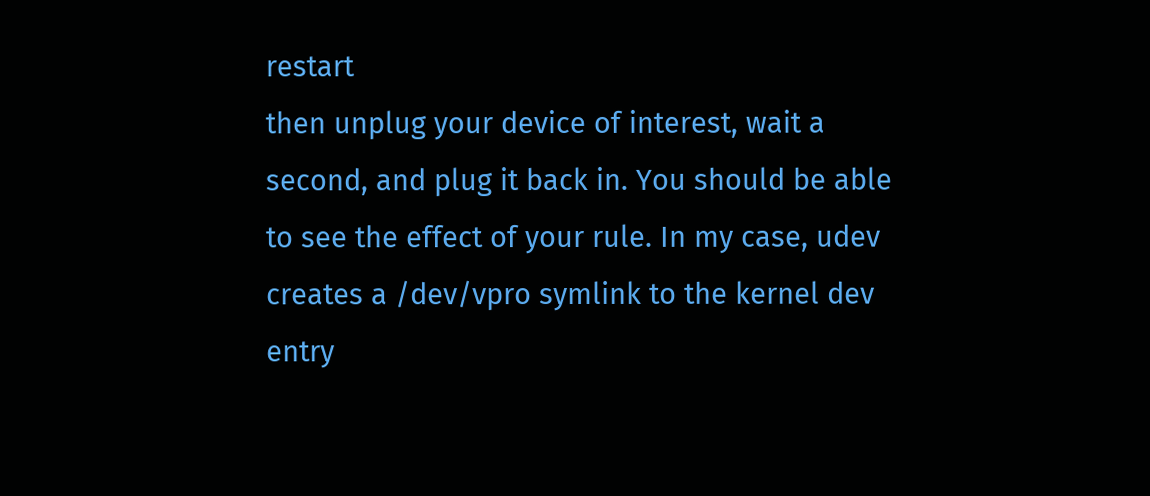restart
then unplug your device of interest, wait a second, and plug it back in. You should be able to see the effect of your rule. In my case, udev creates a /dev/vpro symlink to the kernel dev entry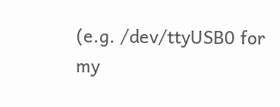(e.g. /dev/ttyUSB0 for my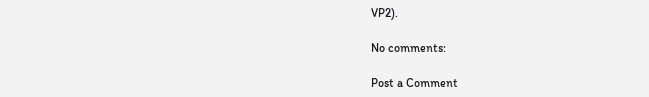VP2).

No comments:

Post a Comment